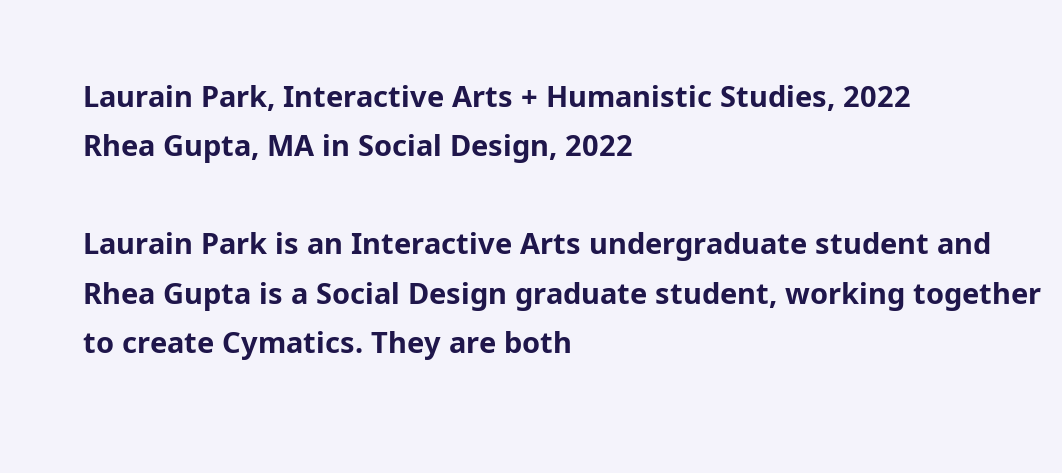Laurain Park, Interactive Arts + Humanistic Studies, 2022
Rhea Gupta, MA in Social Design, 2022

Laurain Park is an Interactive Arts undergraduate student and Rhea Gupta is a Social Design graduate student, working together to create Cymatics. They are both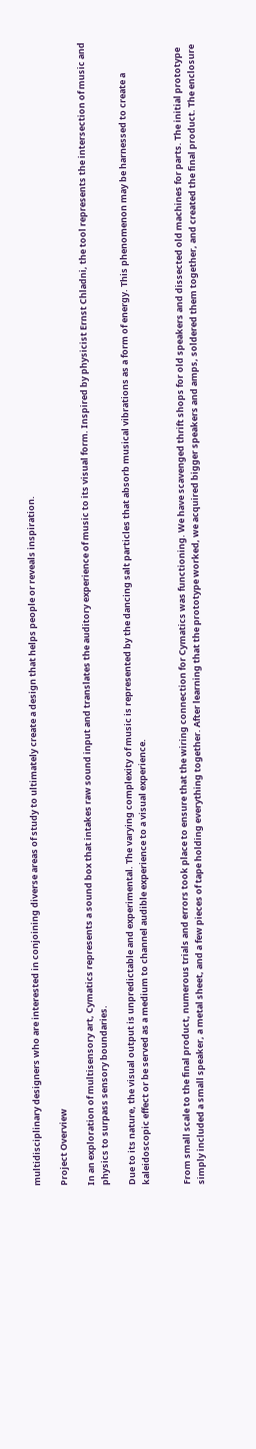multidisciplinary designers who are interested in conjoining diverse areas of study to ultimately create a design that helps people or reveals inspiration.

Project Overview

In an exploration of multisensory art, Cymatics represents a sound box that intakes raw sound input and translates the auditory experience of music to its visual form. Inspired by physicist Ernst Chladni, the tool represents the intersection of music and physics to surpass sensory boundaries.

Due to its nature, the visual output is unpredictable and experimental. The varying complexity of music is represented by the dancing salt particles that absorb musical vibrations as a form of energy. This phenomenon may be harnessed to create a kaleidoscopic effect or be served as a medium to channel audible experience to a visual experience.


From small scale to the final product, numerous trials and errors took place to ensure that the wiring connection for Cymatics was functioning. We have scavenged thrift shops for old speakers and dissected old machines for parts. The initial prototype simply included a small speaker, a metal sheet, and a few pieces of tape holding everything together. After learning that the prototype worked, we acquired bigger speakers and amps, soldered them together, and created the final product. The enclosure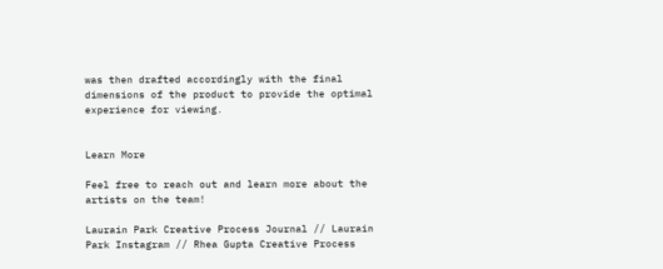was then drafted accordingly with the final dimensions of the product to provide the optimal experience for viewing.


Learn More

Feel free to reach out and learn more about the artists on the team!

Laurain Park Creative Process Journal // Laurain Park Instagram // Rhea Gupta Creative Process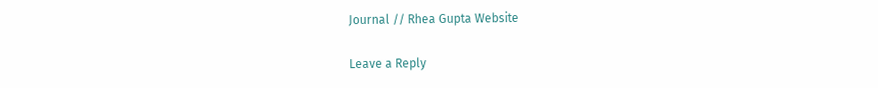Journal // Rhea Gupta Website

Leave a Reply